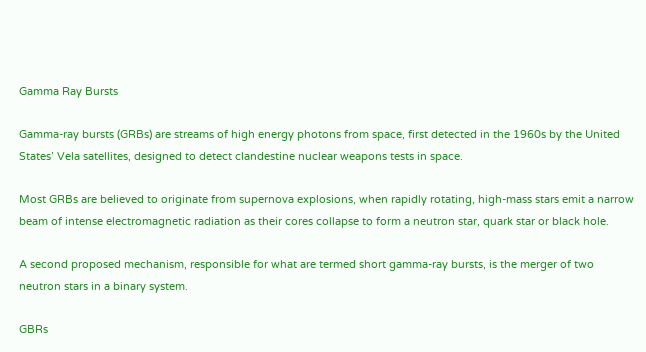Gamma Ray Bursts

Gamma-ray bursts (GRBs) are streams of high energy photons from space, first detected in the 1960s by the United States’ Vela satellites, designed to detect clandestine nuclear weapons tests in space.

Most GRBs are believed to originate from supernova explosions, when rapidly rotating, high-mass stars emit a narrow beam of intense electromagnetic radiation as their cores collapse to form a neutron star, quark star or black hole.

A second proposed mechanism, responsible for what are termed short gamma-ray bursts, is the merger of two neutron stars in a binary system.

GBRs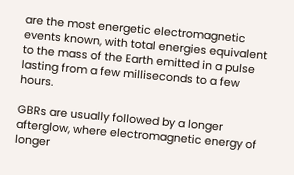are the most energetic electromagnetic events known, with total energies equivalent to the mass of the Earth emitted in a pulse lasting from a few milliseconds to a few hours.

GBRs are usually followed by a longer afterglow, where electromagnetic energy of longer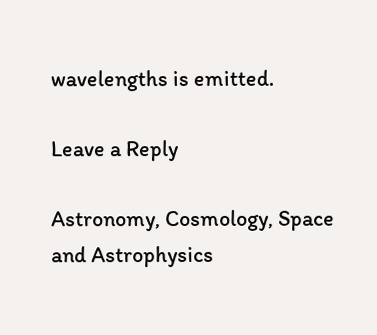wavelengths is emitted.

Leave a Reply

Astronomy, Cosmology, Space and Astrophysics